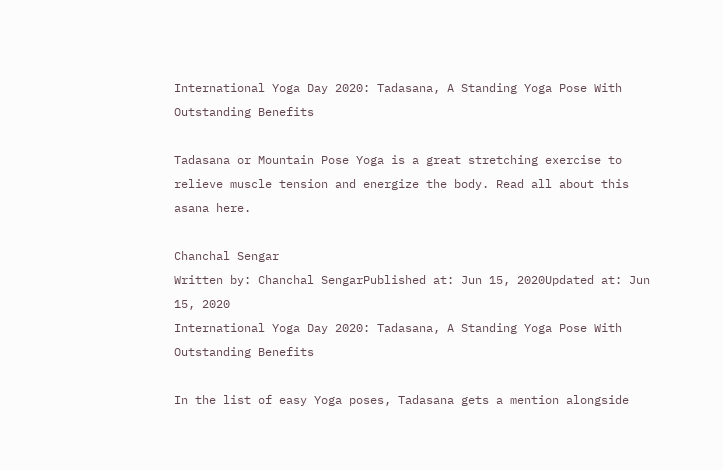International Yoga Day 2020: Tadasana, A Standing Yoga Pose With Outstanding Benefits

Tadasana or Mountain Pose Yoga is a great stretching exercise to relieve muscle tension and energize the body. Read all about this asana here.

Chanchal Sengar
Written by: Chanchal SengarPublished at: Jun 15, 2020Updated at: Jun 15, 2020
International Yoga Day 2020: Tadasana, A Standing Yoga Pose With Outstanding Benefits

In the list of easy Yoga poses, Tadasana gets a mention alongside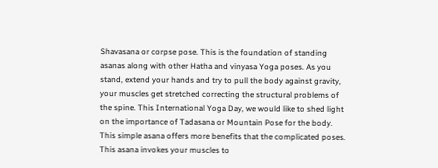Shavasana or corpse pose. This is the foundation of standing asanas along with other Hatha and vinyasa Yoga poses. As you stand, extend your hands and try to pull the body against gravity, your muscles get stretched correcting the structural problems of the spine. This International Yoga Day, we would like to shed light on the importance of Tadasana or Mountain Pose for the body. This simple asana offers more benefits that the complicated poses. This asana invokes your muscles to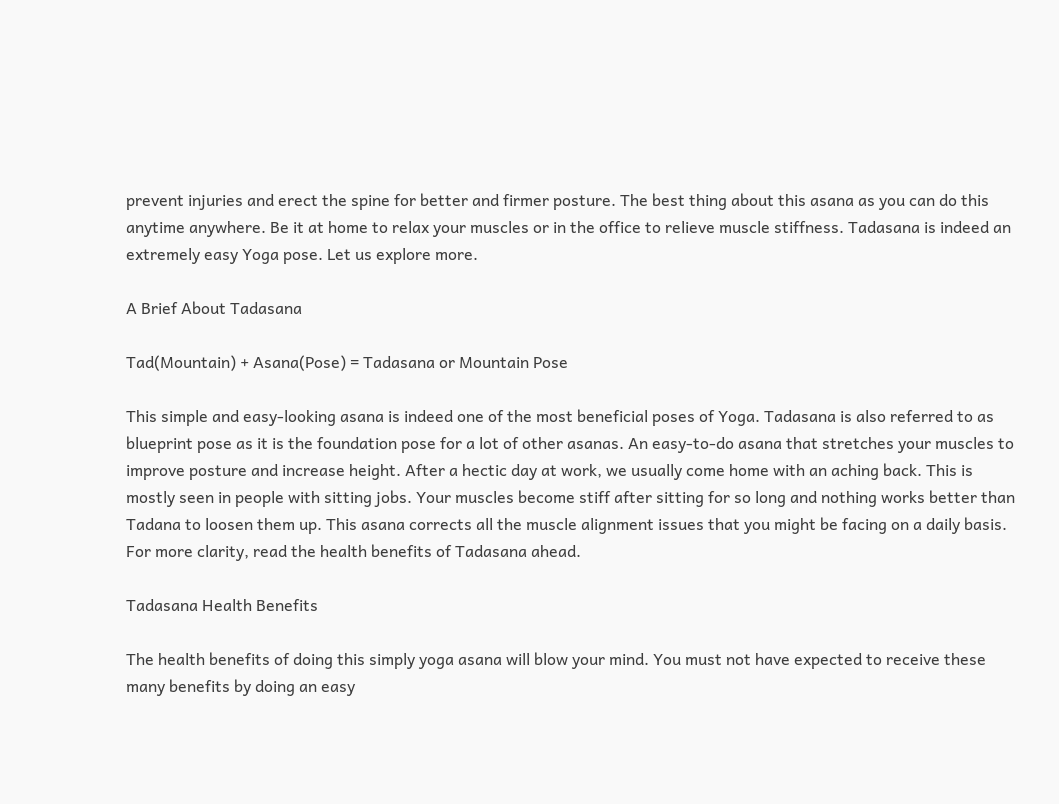prevent injuries and erect the spine for better and firmer posture. The best thing about this asana as you can do this anytime anywhere. Be it at home to relax your muscles or in the office to relieve muscle stiffness. Tadasana is indeed an extremely easy Yoga pose. Let us explore more.

A Brief About Tadasana

Tad(Mountain) + Asana(Pose) = Tadasana or Mountain Pose

This simple and easy-looking asana is indeed one of the most beneficial poses of Yoga. Tadasana is also referred to as blueprint pose as it is the foundation pose for a lot of other asanas. An easy-to-do asana that stretches your muscles to improve posture and increase height. After a hectic day at work, we usually come home with an aching back. This is mostly seen in people with sitting jobs. Your muscles become stiff after sitting for so long and nothing works better than Tadana to loosen them up. This asana corrects all the muscle alignment issues that you might be facing on a daily basis. For more clarity, read the health benefits of Tadasana ahead.

Tadasana Health Benefits

The health benefits of doing this simply yoga asana will blow your mind. You must not have expected to receive these many benefits by doing an easy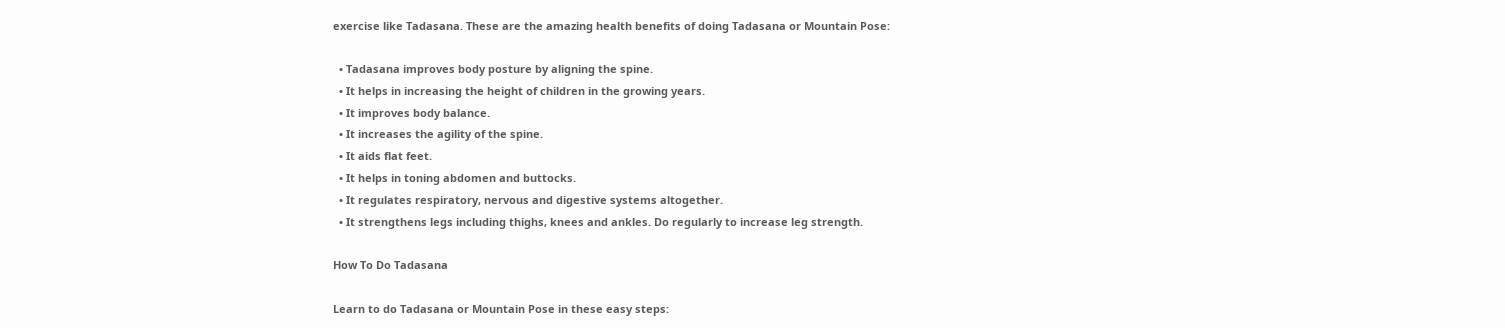exercise like Tadasana. These are the amazing health benefits of doing Tadasana or Mountain Pose:

  • Tadasana improves body posture by aligning the spine.
  • It helps in increasing the height of children in the growing years.
  • It improves body balance.
  • It increases the agility of the spine.
  • It aids flat feet.
  • It helps in toning abdomen and buttocks.
  • It regulates respiratory, nervous and digestive systems altogether.
  • It strengthens legs including thighs, knees and ankles. Do regularly to increase leg strength.

How To Do Tadasana

Learn to do Tadasana or Mountain Pose in these easy steps: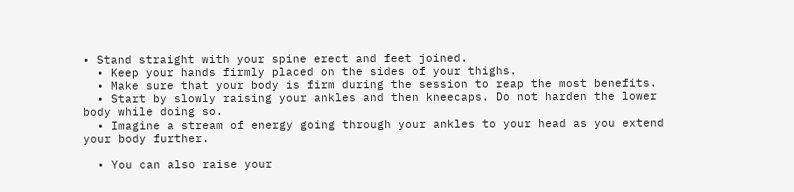• Stand straight with your spine erect and feet joined.
  • Keep your hands firmly placed on the sides of your thighs.
  • Make sure that your body is firm during the session to reap the most benefits.
  • Start by slowly raising your ankles and then kneecaps. Do not harden the lower body while doing so.
  • Imagine a stream of energy going through your ankles to your head as you extend your body further.

  • You can also raise your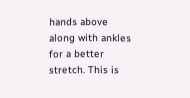hands above along with ankles for a better stretch. This is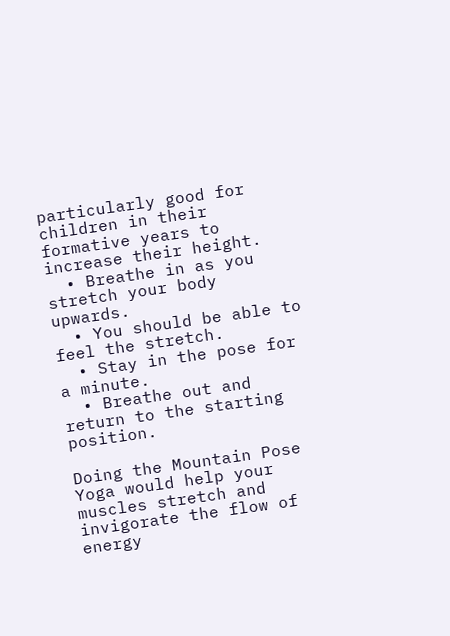particularly good for children in their formative years to increase their height.
  • Breathe in as you stretch your body upwards.
  • You should be able to feel the stretch.
  • Stay in the pose for a minute.
  • Breathe out and return to the starting position.

Doing the Mountain Pose Yoga would help your muscles stretch and invigorate the flow of energy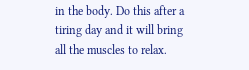in the body. Do this after a tiring day and it will bring all the muscles to relax.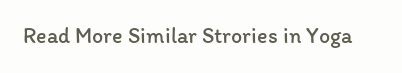Read More Similar Strories in Yoga